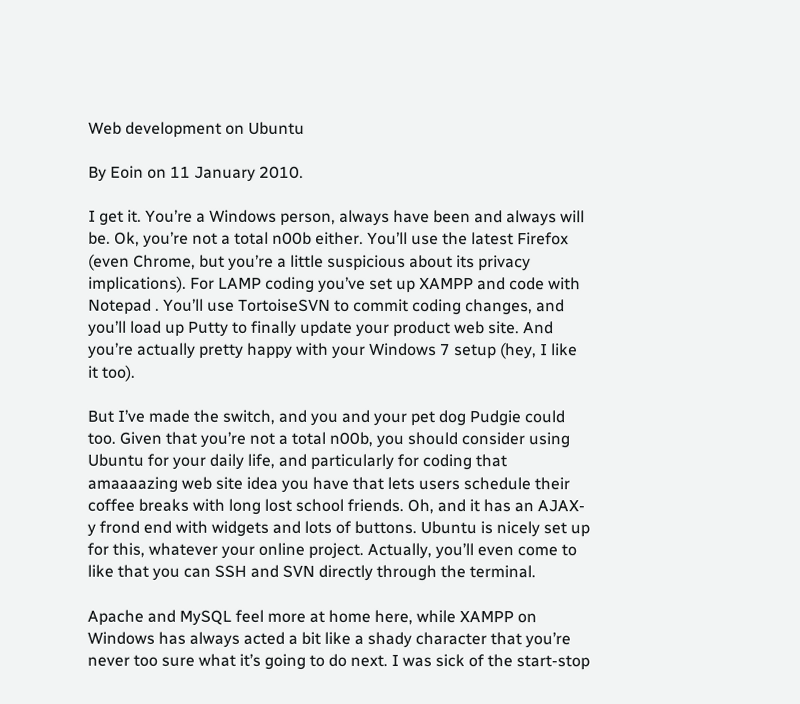Web development on Ubuntu

By Eoin on 11 January 2010.

I get it. You’re a Windows person, always have been and always will be. Ok, you’re not a total n00b either. You’ll use the latest Firefox (even Chrome, but you’re a little suspicious about its privacy implications). For LAMP coding you’ve set up XAMPP and code with Notepad . You’ll use TortoiseSVN to commit coding changes, and you’ll load up Putty to finally update your product web site. And you’re actually pretty happy with your Windows 7 setup (hey, I like it too).

But I’ve made the switch, and you and your pet dog Pudgie could too. Given that you’re not a total n00b, you should consider using Ubuntu for your daily life, and particularly for coding that amaaaazing web site idea you have that lets users schedule their coffee breaks with long lost school friends. Oh, and it has an AJAX-y frond end with widgets and lots of buttons. Ubuntu is nicely set up for this, whatever your online project. Actually, you’ll even come to like that you can SSH and SVN directly through the terminal.

Apache and MySQL feel more at home here, while XAMPP on Windows has always acted a bit like a shady character that you’re never too sure what it’s going to do next. I was sick of the start-stop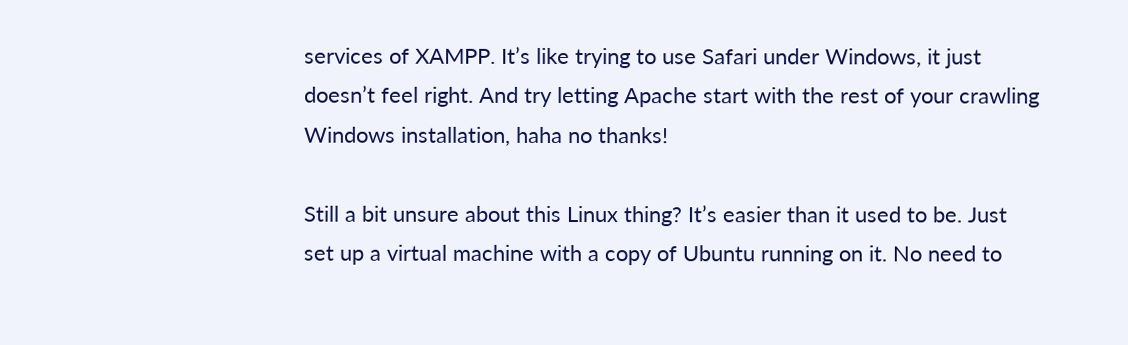services of XAMPP. It’s like trying to use Safari under Windows, it just doesn’t feel right. And try letting Apache start with the rest of your crawling Windows installation, haha no thanks!

Still a bit unsure about this Linux thing? It’s easier than it used to be. Just set up a virtual machine with a copy of Ubuntu running on it. No need to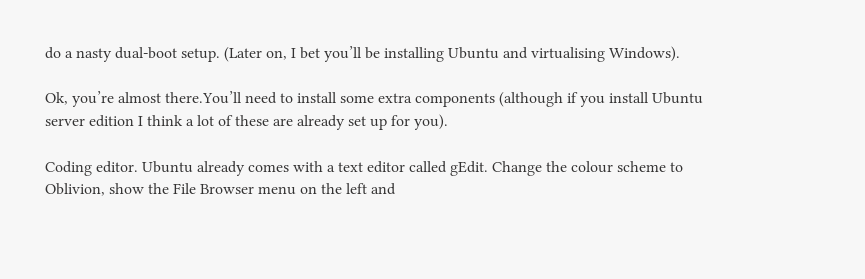do a nasty dual-boot setup. (Later on, I bet you’ll be installing Ubuntu and virtualising Windows).

Ok, you’re almost there.You’ll need to install some extra components (although if you install Ubuntu server edition I think a lot of these are already set up for you).

Coding editor. Ubuntu already comes with a text editor called gEdit. Change the colour scheme to Oblivion, show the File Browser menu on the left and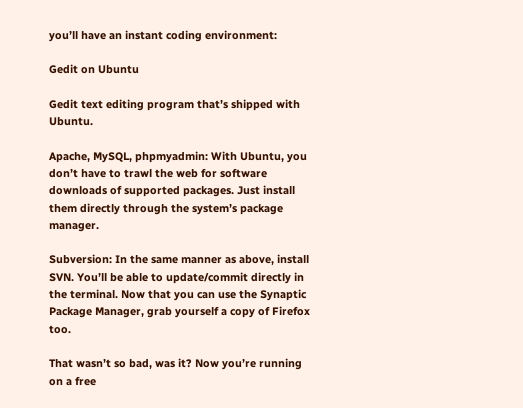you’ll have an instant coding environment:

Gedit on Ubuntu

Gedit text editing program that’s shipped with Ubuntu.

Apache, MySQL, phpmyadmin: With Ubuntu, you don’t have to trawl the web for software downloads of supported packages. Just install them directly through the system’s package manager.

Subversion: In the same manner as above, install SVN. You’ll be able to update/commit directly in the terminal. Now that you can use the Synaptic Package Manager, grab yourself a copy of Firefox too.

That wasn’t so bad, was it? Now you’re running on a free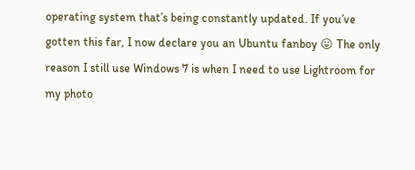operating system that’s being constantly updated. If you’ve gotten this far, I now declare you an Ubuntu fanboy 😛 The only reason I still use Windows 7 is when I need to use Lightroom for my photo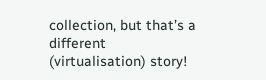collection, but that’s a different (virtualisation) story!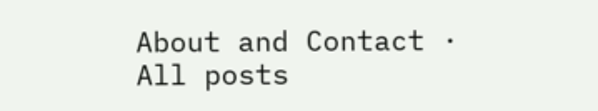About and Contact · All posts